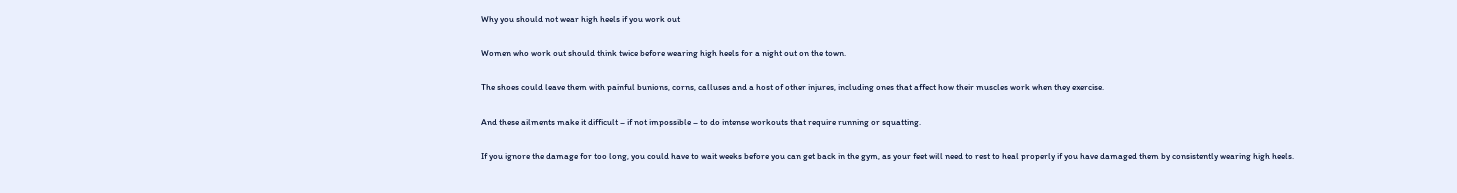Why you should not wear high heels if you work out

Women who work out should think twice before wearing high heels for a night out on the town.

The shoes could leave them with painful bunions, corns, calluses and a host of other injures, including ones that affect how their muscles work when they exercise.

And these ailments make it difficult – if not impossible – to do intense workouts that require running or squatting.

If you ignore the damage for too long, you could have to wait weeks before you can get back in the gym, as your feet will need to rest to heal properly if you have damaged them by consistently wearing high heels.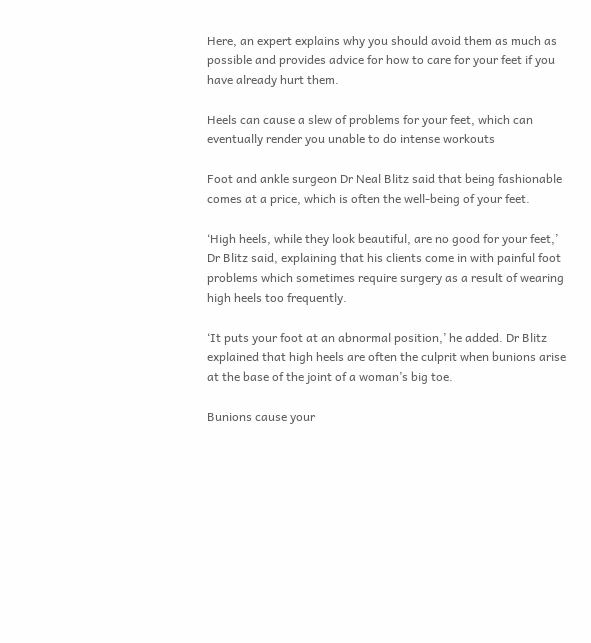Here, an expert explains why you should avoid them as much as possible and provides advice for how to care for your feet if you have already hurt them.

Heels can cause a slew of problems for your feet, which can eventually render you unable to do intense workouts

Foot and ankle surgeon Dr Neal Blitz said that being fashionable comes at a price, which is often the well-being of your feet.

‘High heels, while they look beautiful, are no good for your feet,’ Dr Blitz said, explaining that his clients come in with painful foot problems which sometimes require surgery as a result of wearing high heels too frequently.

‘It puts your foot at an abnormal position,’ he added. Dr Blitz explained that high heels are often the culprit when bunions arise at the base of the joint of a woman’s big toe.

Bunions cause your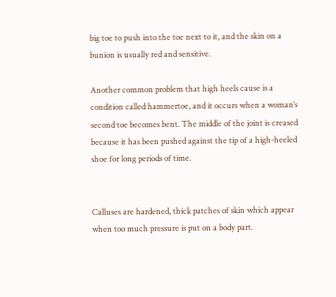big toe to push into the toe next to it, and the skin on a bunion is usually red and sensitive.

Another common problem that high heels cause is a condition called hammertoe, and it occurs when a woman’s second toe becomes bent. The middle of the joint is creased because it has been pushed against the tip of a high-heeled shoe for long periods of time.


Calluses are hardened, thick patches of skin which appear when too much pressure is put on a body part.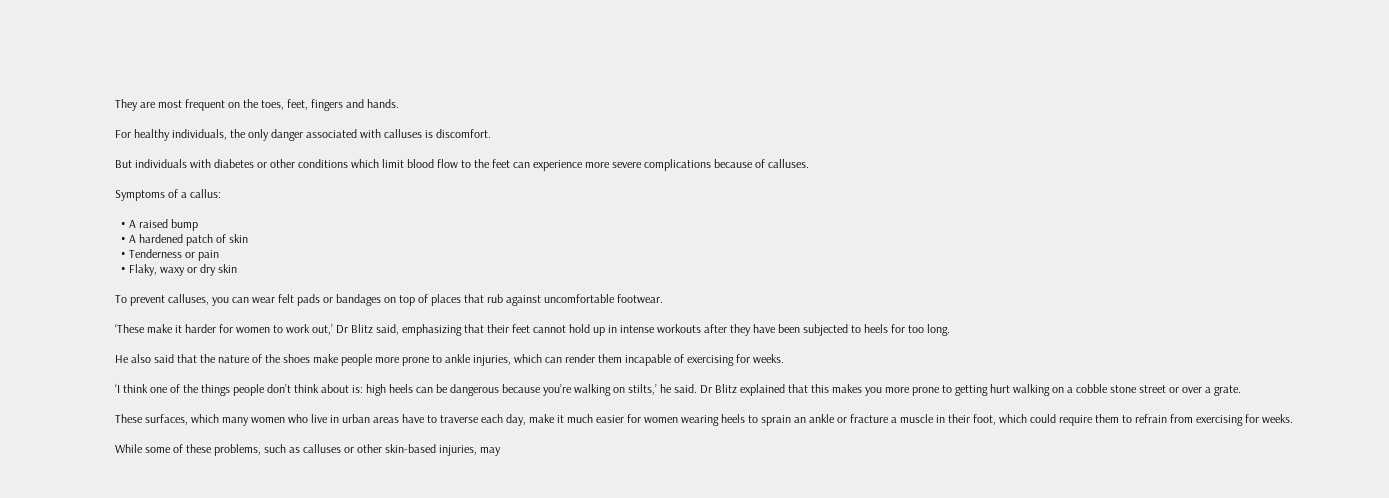They are most frequent on the toes, feet, fingers and hands.

For healthy individuals, the only danger associated with calluses is discomfort.

But individuals with diabetes or other conditions which limit blood flow to the feet can experience more severe complications because of calluses.

Symptoms of a callus:

  • A raised bump
  • A hardened patch of skin
  • Tenderness or pain
  • Flaky, waxy or dry skin

To prevent calluses, you can wear felt pads or bandages on top of places that rub against uncomfortable footwear.

‘These make it harder for women to work out,’ Dr Blitz said, emphasizing that their feet cannot hold up in intense workouts after they have been subjected to heels for too long.

He also said that the nature of the shoes make people more prone to ankle injuries, which can render them incapable of exercising for weeks.

‘I think one of the things people don’t think about is: high heels can be dangerous because you’re walking on stilts,’ he said. Dr Blitz explained that this makes you more prone to getting hurt walking on a cobble stone street or over a grate.

These surfaces, which many women who live in urban areas have to traverse each day, make it much easier for women wearing heels to sprain an ankle or fracture a muscle in their foot, which could require them to refrain from exercising for weeks.

While some of these problems, such as calluses or other skin-based injuries, may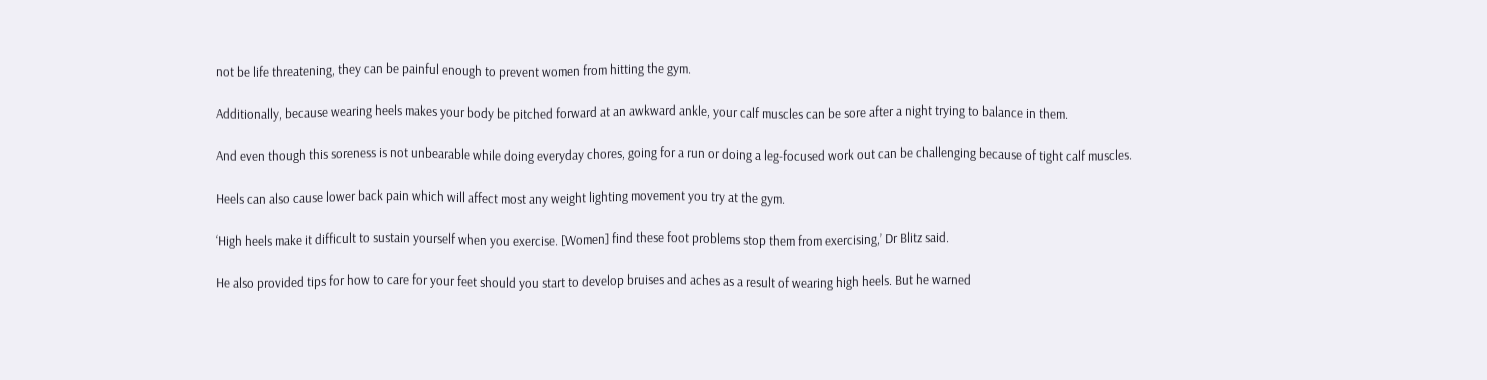not be life threatening, they can be painful enough to prevent women from hitting the gym.

Additionally, because wearing heels makes your body be pitched forward at an awkward ankle, your calf muscles can be sore after a night trying to balance in them.

And even though this soreness is not unbearable while doing everyday chores, going for a run or doing a leg-focused work out can be challenging because of tight calf muscles.

Heels can also cause lower back pain which will affect most any weight lighting movement you try at the gym.

‘High heels make it difficult to sustain yourself when you exercise. [Women] find these foot problems stop them from exercising,’ Dr Blitz said.

He also provided tips for how to care for your feet should you start to develop bruises and aches as a result of wearing high heels. But he warned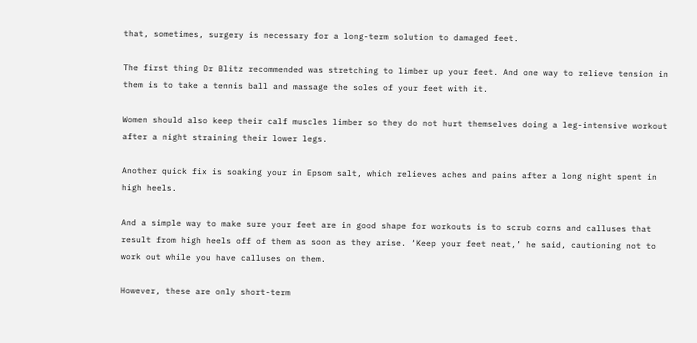that, sometimes, surgery is necessary for a long-term solution to damaged feet.

The first thing Dr Blitz recommended was stretching to limber up your feet. And one way to relieve tension in them is to take a tennis ball and massage the soles of your feet with it.

Women should also keep their calf muscles limber so they do not hurt themselves doing a leg-intensive workout after a night straining their lower legs.

Another quick fix is soaking your in Epsom salt, which relieves aches and pains after a long night spent in high heels.

And a simple way to make sure your feet are in good shape for workouts is to scrub corns and calluses that result from high heels off of them as soon as they arise. ‘Keep your feet neat,’ he said, cautioning not to work out while you have calluses on them.

However, these are only short-term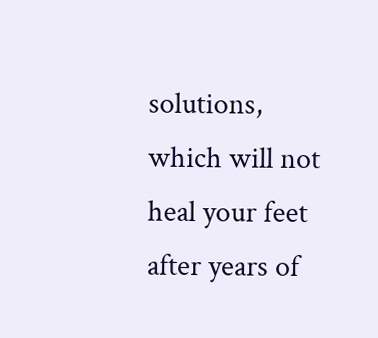solutions, which will not heal your feet after years of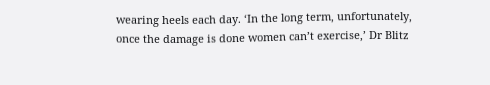wearing heels each day. ‘In the long term, unfortunately, once the damage is done women can’t exercise,’ Dr Blitz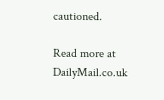cautioned.

Read more at DailyMail.co.uk